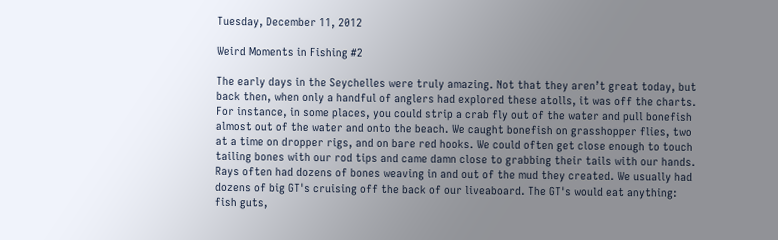Tuesday, December 11, 2012

Weird Moments in Fishing #2

The early days in the Seychelles were truly amazing. Not that they aren’t great today, but back then, when only a handful of anglers had explored these atolls, it was off the charts. For instance, in some places, you could strip a crab fly out of the water and pull bonefish  almost out of the water and onto the beach. We caught bonefish on grasshopper flies, two at a time on dropper rigs, and on bare red hooks. We could often get close enough to touch tailing bones with our rod tips and came damn close to grabbing their tails with our hands. Rays often had dozens of bones weaving in and out of the mud they created. We usually had dozens of big GT's cruising off the back of our liveaboard. The GT's would eat anything: fish guts,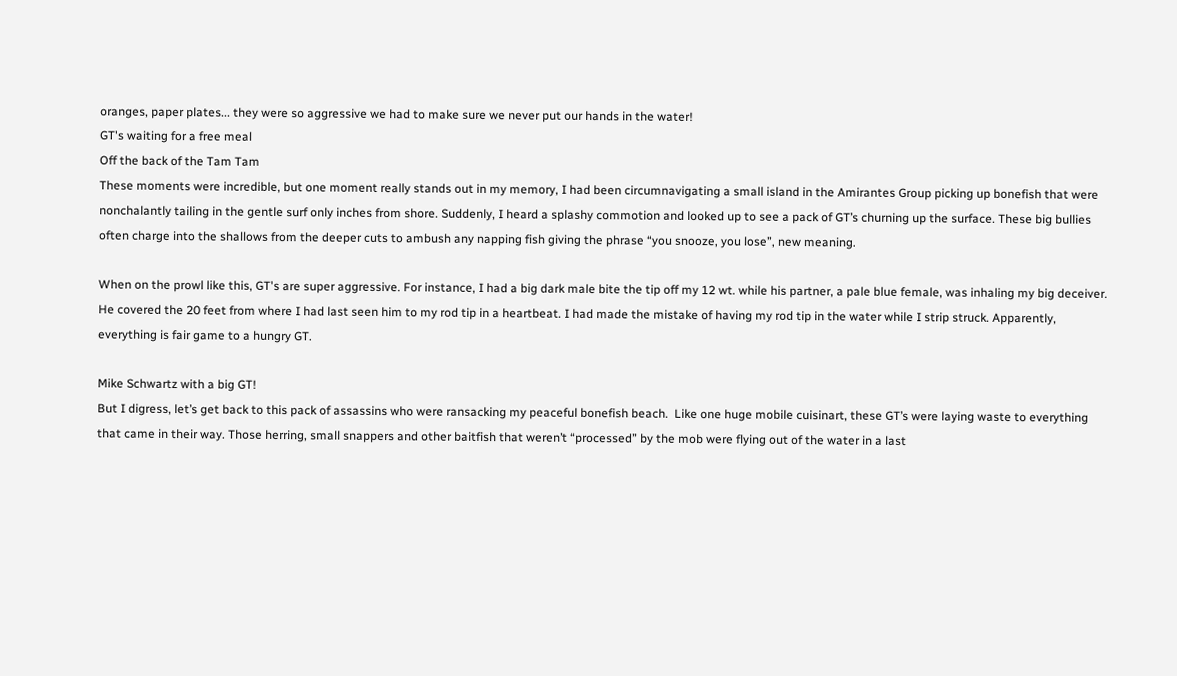oranges, paper plates... they were so aggressive we had to make sure we never put our hands in the water!
GT's waiting for a free meal
Off the back of the Tam Tam
These moments were incredible, but one moment really stands out in my memory, I had been circumnavigating a small island in the Amirantes Group picking up bonefish that were nonchalantly tailing in the gentle surf only inches from shore. Suddenly, I heard a splashy commotion and looked up to see a pack of GT’s churning up the surface. These big bullies often charge into the shallows from the deeper cuts to ambush any napping fish giving the phrase “you snooze, you lose”, new meaning.

When on the prowl like this, GT's are super aggressive. For instance, I had a big dark male bite the tip off my 12 wt. while his partner, a pale blue female, was inhaling my big deceiver. He covered the 20 feet from where I had last seen him to my rod tip in a heartbeat. I had made the mistake of having my rod tip in the water while I strip struck. Apparently, everything is fair game to a hungry GT.

Mike Schwartz with a big GT!
But I digress, let’s get back to this pack of assassins who were ransacking my peaceful bonefish beach.  Like one huge mobile cuisinart, these GT’s were laying waste to everything that came in their way. Those herring, small snappers and other baitfish that weren’t “processed” by the mob were flying out of the water in a last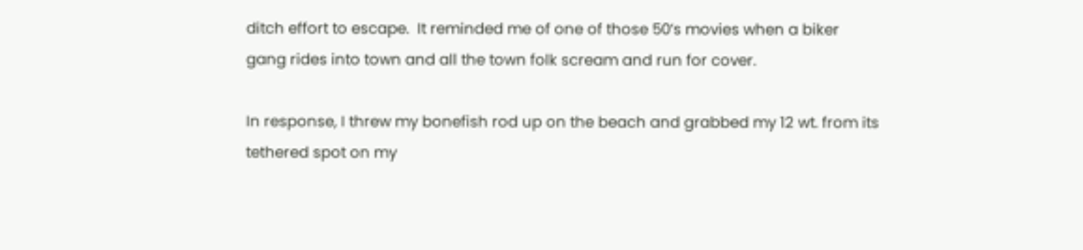ditch effort to escape.  It reminded me of one of those 50’s movies when a biker gang rides into town and all the town folk scream and run for cover.

In response, I threw my bonefish rod up on the beach and grabbed my 12 wt. from its tethered spot on my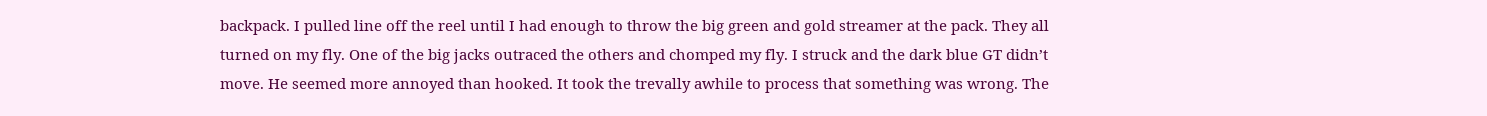backpack. I pulled line off the reel until I had enough to throw the big green and gold streamer at the pack. They all turned on my fly. One of the big jacks outraced the others and chomped my fly. I struck and the dark blue GT didn’t move. He seemed more annoyed than hooked. It took the trevally awhile to process that something was wrong. The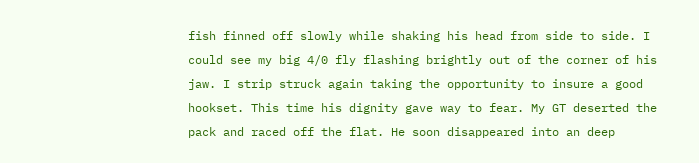fish finned off slowly while shaking his head from side to side. I could see my big 4/0 fly flashing brightly out of the corner of his jaw. I strip struck again taking the opportunity to insure a good hookset. This time his dignity gave way to fear. My GT deserted the pack and raced off the flat. He soon disappeared into an deep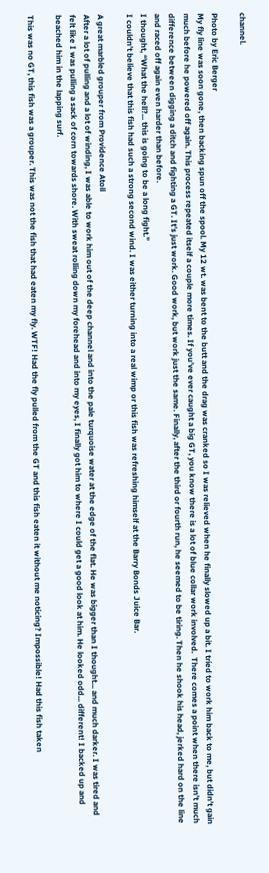channel.

Photo by Eric Berger
My fly line was soon gone, then backing spun off the spool. My 12 wt. was bent to the butt and the drag was cranked so I was relieved when he finally slowed up a bit. I tried to work him back to me, but didn’t gain much before he powered off again. This process repeated itself a couple more times. If you’ve ever caught a big GT, you know there is a lot of blue collar work involved.  There comes a point when there isn’t much difference between digging a ditch and fighting a GT. It’s just work. Good work, but work just the same. Finally, after the third or fourth run, he seemed to be tiring. Then he shook his head, jerked hard on the line and raced off again even harder than before.
I thought, “What the hell?... this is going to be a long fight.”
I couldn’t believe that this fish had such a strong second wind. I was either turning into a real wimp or this fish was refreshing himself at the Barry Bonds Juice Bar.

A great marbled grouper from Providence Atoll
After a lot of pulling and a lot of winding, I was able to work him out of the deep channel and into the pale turquoise water at the edge of the flat. He was bigger than I thought... and much darker. I was tired and felt like I was pulling a sack of corn towards shore. With sweat rolling down my forehead and into my eyes, I finally got him to where I could get a good look at him. He looked odd... different! I backed up and beached him in the lapping surf.

This was no GT, this fish was a grouper. This was not the fish that had eaten my fly. WTF! Had the fly pulled from the GT and this fish eaten it without me noticing? Impossible! Had this fish taken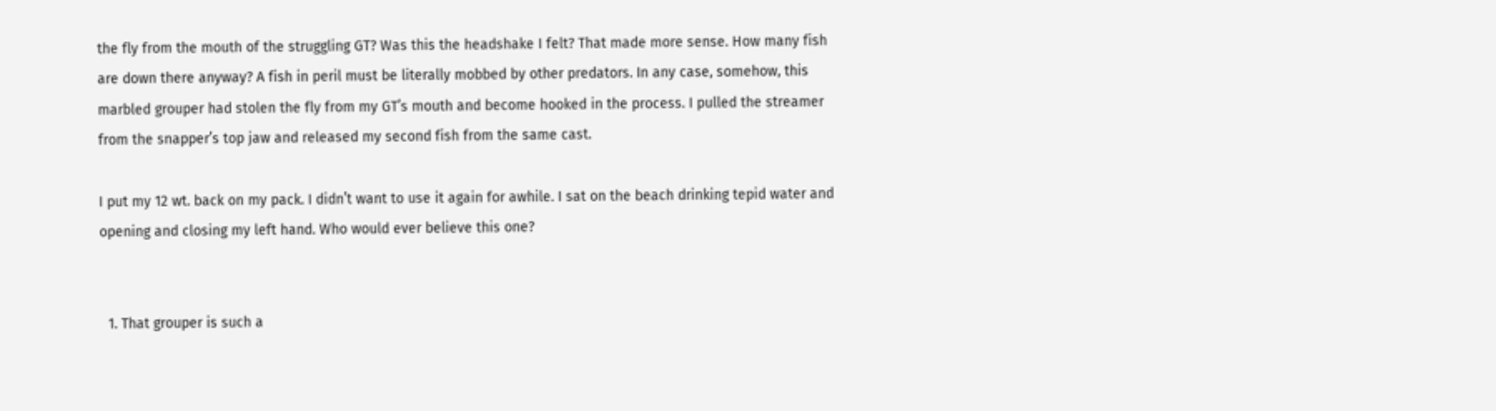the fly from the mouth of the struggling GT? Was this the headshake I felt? That made more sense. How many fish are down there anyway? A fish in peril must be literally mobbed by other predators. In any case, somehow, this marbled grouper had stolen the fly from my GT’s mouth and become hooked in the process. I pulled the streamer from the snapper’s top jaw and released my second fish from the same cast.

I put my 12 wt. back on my pack. I didn’t want to use it again for awhile. I sat on the beach drinking tepid water and opening and closing my left hand. Who would ever believe this one?


  1. That grouper is such a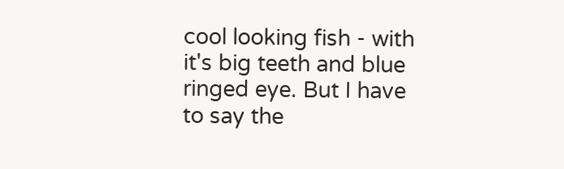cool looking fish - with it's big teeth and blue ringed eye. But I have to say the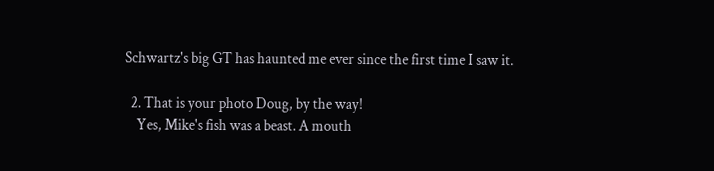Schwartz's big GT has haunted me ever since the first time I saw it.

  2. That is your photo Doug, by the way!
    Yes, Mike's fish was a beast. A mouth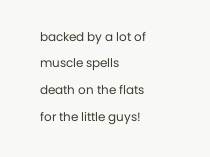backed by a lot of muscle spells death on the flats for the little guys!